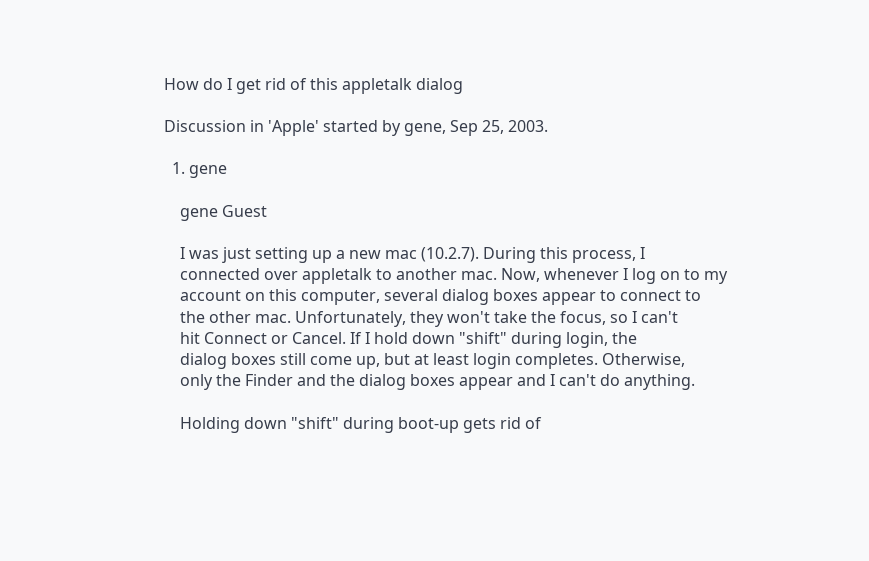How do I get rid of this appletalk dialog

Discussion in 'Apple' started by gene, Sep 25, 2003.

  1. gene

    gene Guest

    I was just setting up a new mac (10.2.7). During this process, I
    connected over appletalk to another mac. Now, whenever I log on to my
    account on this computer, several dialog boxes appear to connect to
    the other mac. Unfortunately, they won't take the focus, so I can't
    hit Connect or Cancel. If I hold down "shift" during login, the
    dialog boxes still come up, but at least login completes. Otherwise,
    only the Finder and the dialog boxes appear and I can't do anything.

    Holding down "shift" during boot-up gets rid of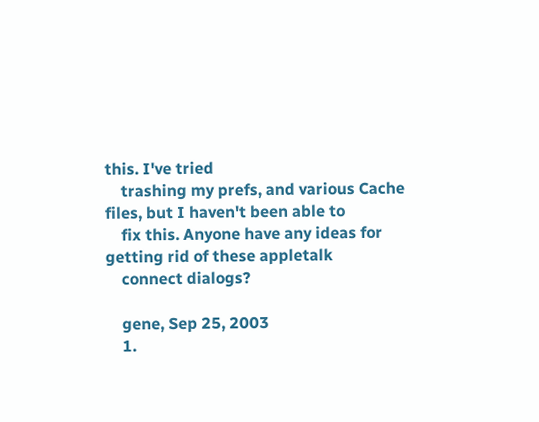this. I've tried
    trashing my prefs, and various Cache files, but I haven't been able to
    fix this. Anyone have any ideas for getting rid of these appletalk
    connect dialogs?

    gene, Sep 25, 2003
    1.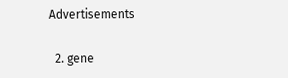Advertisements

  2. gene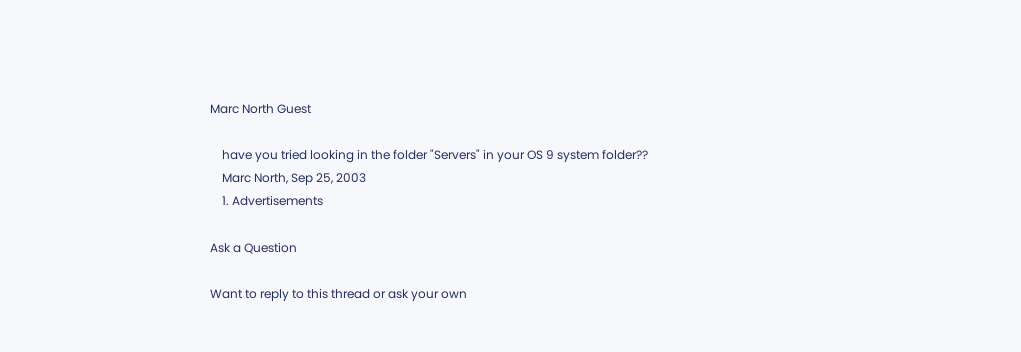Marc North Guest

    have you tried looking in the folder "Servers" in your OS 9 system folder??
    Marc North, Sep 25, 2003
    1. Advertisements

Ask a Question

Want to reply to this thread or ask your own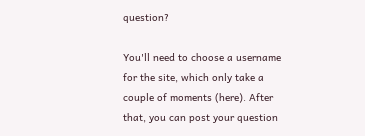question?

You'll need to choose a username for the site, which only take a couple of moments (here). After that, you can post your question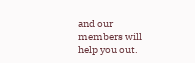and our members will help you out.